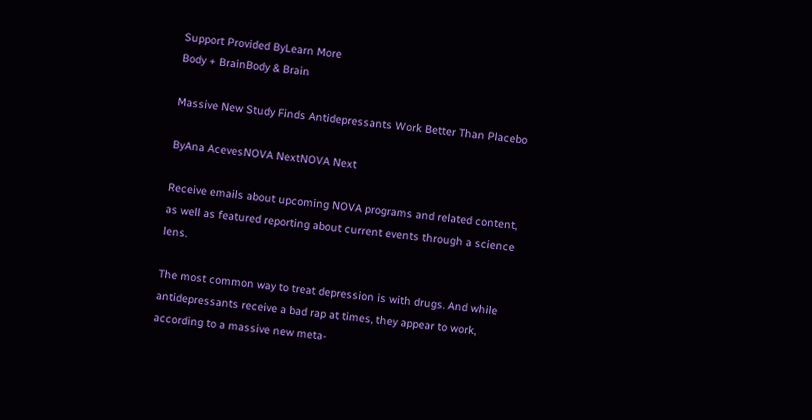Support Provided ByLearn More
Body + BrainBody & Brain

Massive New Study Finds Antidepressants Work Better Than Placebo

ByAna AcevesNOVA NextNOVA Next

Receive emails about upcoming NOVA programs and related content, as well as featured reporting about current events through a science lens.

The most common way to treat depression is with drugs. And while antidepressants receive a bad rap at times, they appear to work, according to a massive new meta-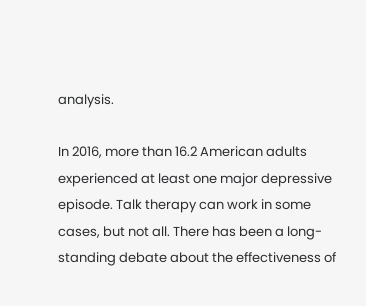analysis.

In 2016, more than 16.2 American adults experienced at least one major depressive episode. Talk therapy can work in some cases, but not all. There has been a long-standing debate about the effectiveness of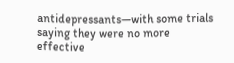antidepressants—with some trials saying they were no more effective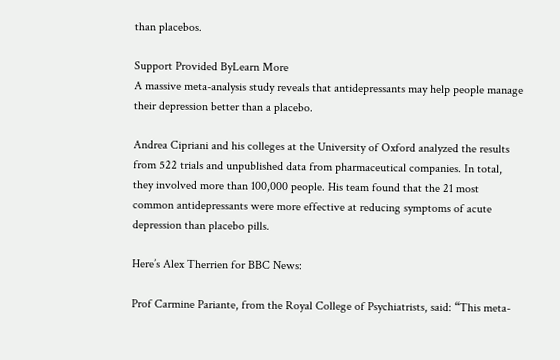than placebos.

Support Provided ByLearn More
A massive meta-analysis study reveals that antidepressants may help people manage their depression better than a placebo.

Andrea Cipriani and his colleges at the University of Oxford analyzed the results from 522 trials and unpublished data from pharmaceutical companies. In total, they involved more than 100,000 people. His team found that the 21 most common antidepressants were more effective at reducing symptoms of acute depression than placebo pills.

Here’s Alex Therrien for BBC News:

Prof Carmine Pariante, from the Royal College of Psychiatrists, said: “This meta-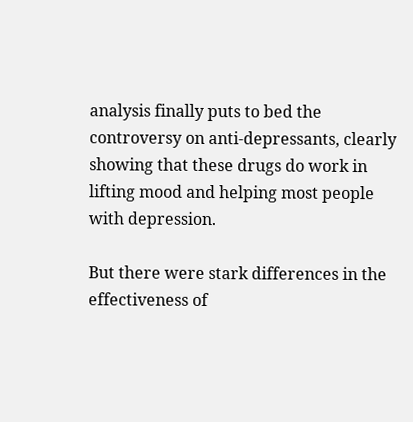analysis finally puts to bed the controversy on anti-depressants, clearly showing that these drugs do work in lifting mood and helping most people with depression.

But there were stark differences in the effectiveness of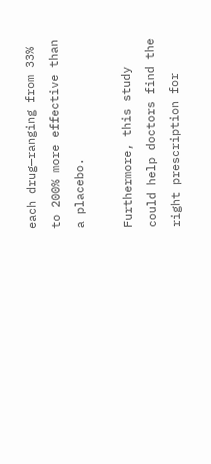each drug—ranging from 33% to 200% more effective than a placebo.

Furthermore, this study could help doctors find the right prescription for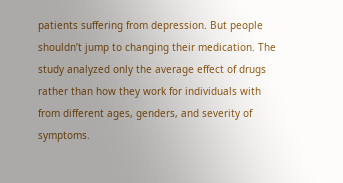patients suffering from depression. But people shouldn’t jump to changing their medication. The study analyzed only the average effect of drugs rather than how they work for individuals with from different ages, genders, and severity of symptoms.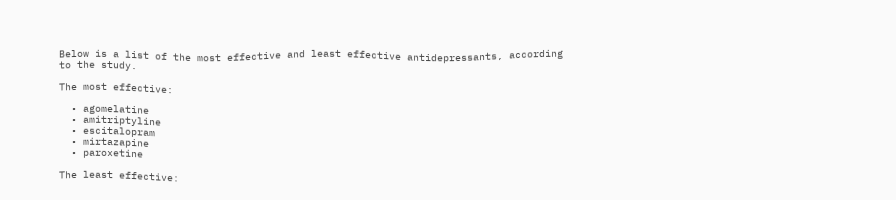Below is a list of the most effective and least effective antidepressants, according to the study.

The most effective:

  • agomelatine
  • amitriptyline
  • escitalopram
  • mirtazapine
  • paroxetine

The least effective: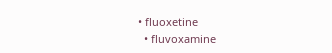• fluoxetine
  • fluvoxamine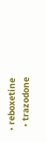• reboxetine
  • trazodone